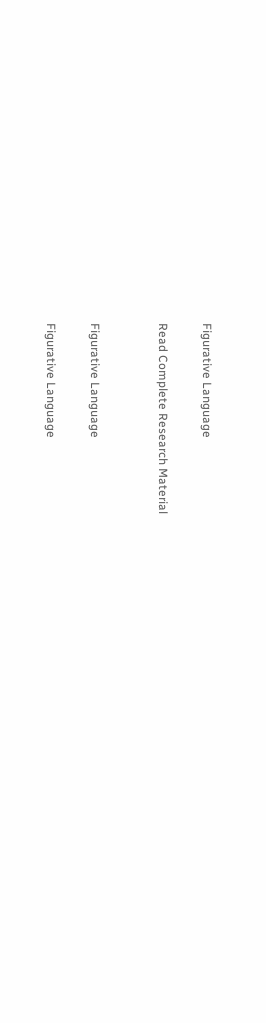Figurative Language

Read Complete Research Material


Figurative Language

Figurative Language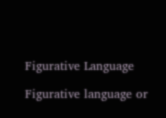Figurative Language

Figurative language or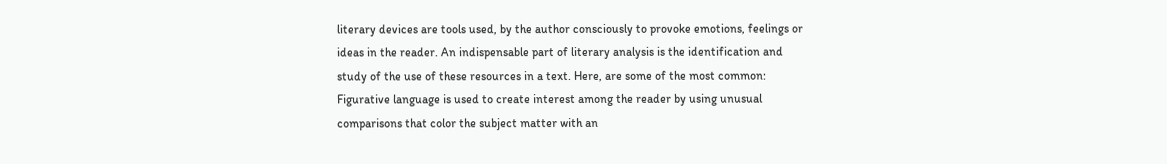literary devices are tools used, by the author consciously to provoke emotions, feelings or ideas in the reader. An indispensable part of literary analysis is the identification and study of the use of these resources in a text. Here, are some of the most common: Figurative language is used to create interest among the reader by using unusual comparisons that color the subject matter with an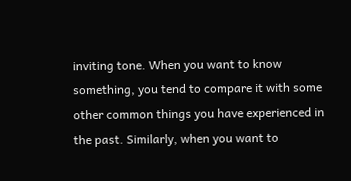inviting tone. When you want to know something, you tend to compare it with some other common things you have experienced in the past. Similarly, when you want to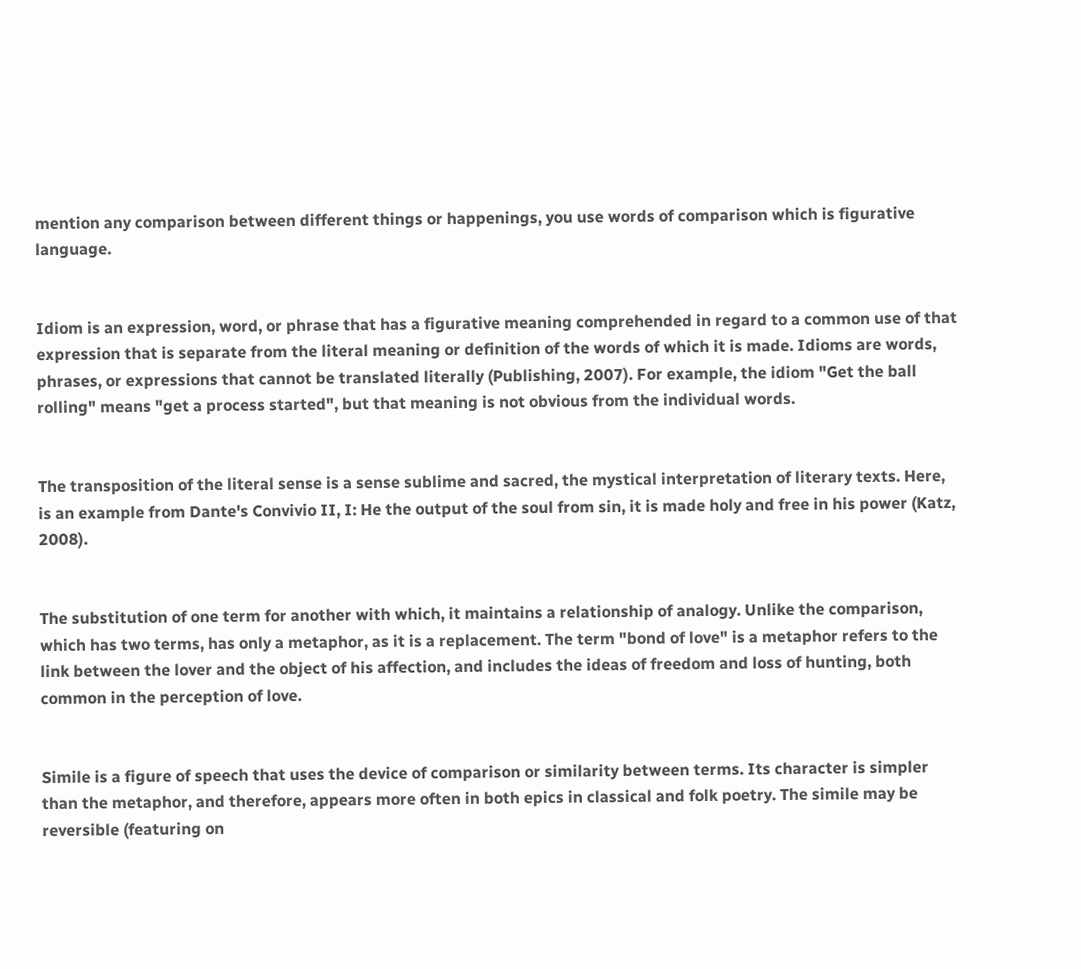mention any comparison between different things or happenings, you use words of comparison which is figurative language.


Idiom is an expression, word, or phrase that has a figurative meaning comprehended in regard to a common use of that expression that is separate from the literal meaning or definition of the words of which it is made. Idioms are words, phrases, or expressions that cannot be translated literally (Publishing, 2007). For example, the idiom "Get the ball rolling" means "get a process started", but that meaning is not obvious from the individual words.


The transposition of the literal sense is a sense sublime and sacred, the mystical interpretation of literary texts. Here, is an example from Dante's Convivio II, I: He the output of the soul from sin, it is made holy and free in his power (Katz, 2008).


The substitution of one term for another with which, it maintains a relationship of analogy. Unlike the comparison, which has two terms, has only a metaphor, as it is a replacement. The term "bond of love" is a metaphor refers to the link between the lover and the object of his affection, and includes the ideas of freedom and loss of hunting, both common in the perception of love.


Simile is a figure of speech that uses the device of comparison or similarity between terms. Its character is simpler than the metaphor, and therefore, appears more often in both epics in classical and folk poetry. The simile may be reversible (featuring on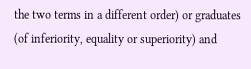the two terms in a different order) or graduates (of inferiority, equality or superiority) and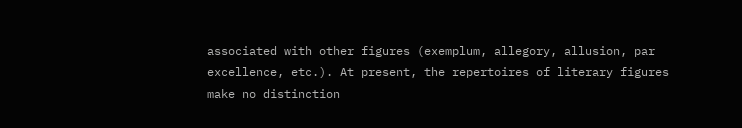associated with other figures (exemplum, allegory, allusion, par excellence, etc.). At present, the repertoires of literary figures make no distinction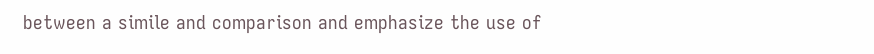between a simile and comparison and emphasize the use of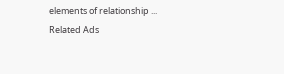elements of relationship ...
Related Ads